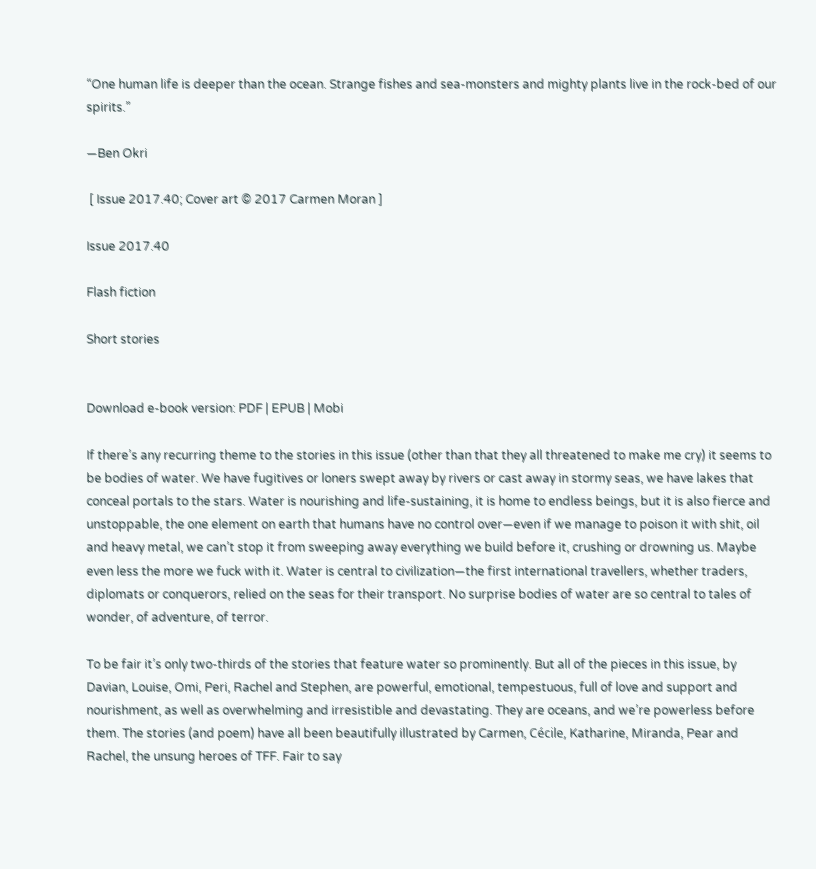“One human life is deeper than the ocean. Strange fishes and sea-monsters and mighty plants live in the rock-bed of our spirits.”

—Ben Okri

 [ Issue 2017.40; Cover art © 2017 Carmen Moran ]

Issue 2017.40

Flash fiction

Short stories


Download e-book version: PDF | EPUB | Mobi

If there’s any recurring theme to the stories in this issue (other than that they all threatened to make me cry) it seems to be bodies of water. We have fugitives or loners swept away by rivers or cast away in stormy seas, we have lakes that conceal portals to the stars. Water is nourishing and life-sustaining, it is home to endless beings, but it is also fierce and unstoppable, the one element on earth that humans have no control over—even if we manage to poison it with shit, oil and heavy metal, we can’t stop it from sweeping away everything we build before it, crushing or drowning us. Maybe even less the more we fuck with it. Water is central to civilization—the first international travellers, whether traders, diplomats or conquerors, relied on the seas for their transport. No surprise bodies of water are so central to tales of wonder, of adventure, of terror.

To be fair it’s only two-thirds of the stories that feature water so prominently. But all of the pieces in this issue, by Davian, Louise, Omi, Peri, Rachel and Stephen, are powerful, emotional, tempestuous, full of love and support and nourishment, as well as overwhelming and irresistible and devastating. They are oceans, and we’re powerless before them. The stories (and poem) have all been beautifully illustrated by Carmen, Cécile, Katharine, Miranda, Pear and Rachel, the unsung heroes of TFF. Fair to say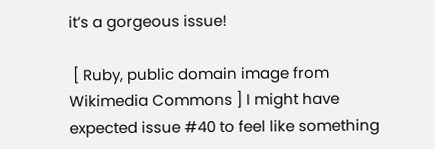it’s a gorgeous issue!

 [ Ruby, public domain image from Wikimedia Commons ] I might have expected issue #40 to feel like something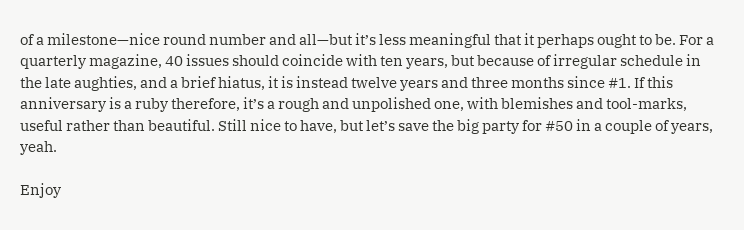of a milestone—nice round number and all—but it’s less meaningful that it perhaps ought to be. For a quarterly magazine, 40 issues should coincide with ten years, but because of irregular schedule in the late aughties, and a brief hiatus, it is instead twelve years and three months since #1. If this anniversary is a ruby therefore, it’s a rough and unpolished one, with blemishes and tool-marks, useful rather than beautiful. Still nice to have, but let’s save the big party for #50 in a couple of years, yeah.

Enjoy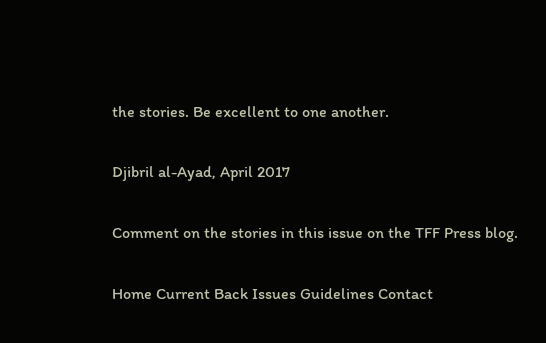the stories. Be excellent to one another.

Djibril al-Ayad, April 2017

Comment on the stories in this issue on the TFF Press blog.

Home Current Back Issues Guidelines Contact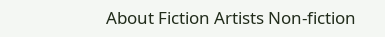About Fiction Artists Non-fiction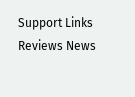Support Links Reviews News